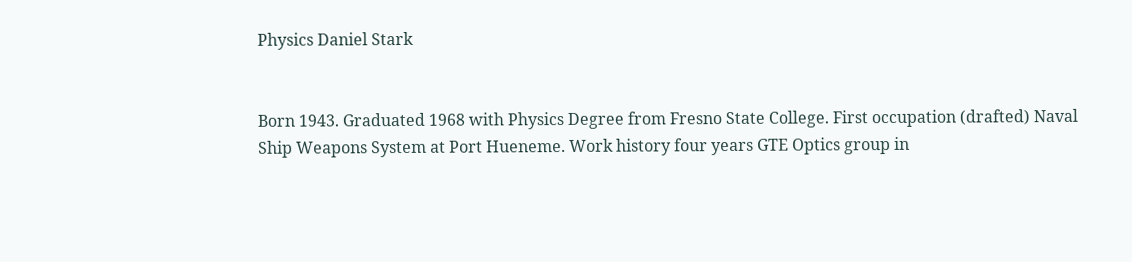Physics Daniel Stark


Born 1943. Graduated 1968 with Physics Degree from Fresno State College. First occupation (drafted) Naval Ship Weapons System at Port Hueneme. Work history four years GTE Optics group in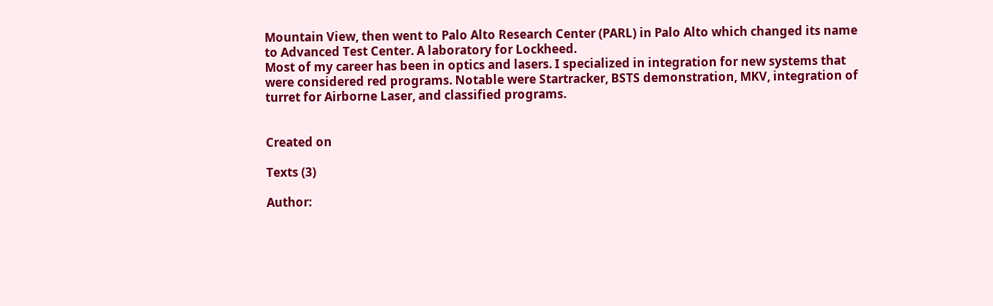Mountain View, then went to Palo Alto Research Center (PARL) in Palo Alto which changed its name to Advanced Test Center. A laboratory for Lockheed.
Most of my career has been in optics and lasers. I specialized in integration for new systems that were considered red programs. Notable were Startracker, BSTS demonstration, MKV, integration of turret for Airborne Laser, and classified programs.


Created on

Texts (3)

Author: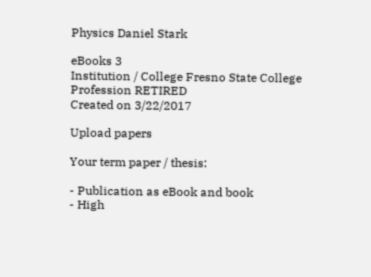Physics Daniel Stark

eBooks 3
Institution / College Fresno State College
Profession RETIRED
Created on 3/22/2017

Upload papers

Your term paper / thesis:

- Publication as eBook and book
- High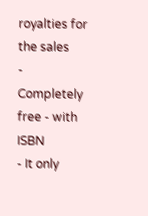royalties for the sales
- Completely free - with ISBN
- It only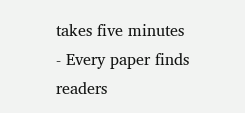takes five minutes
- Every paper finds readers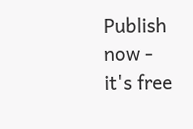Publish now - it's free